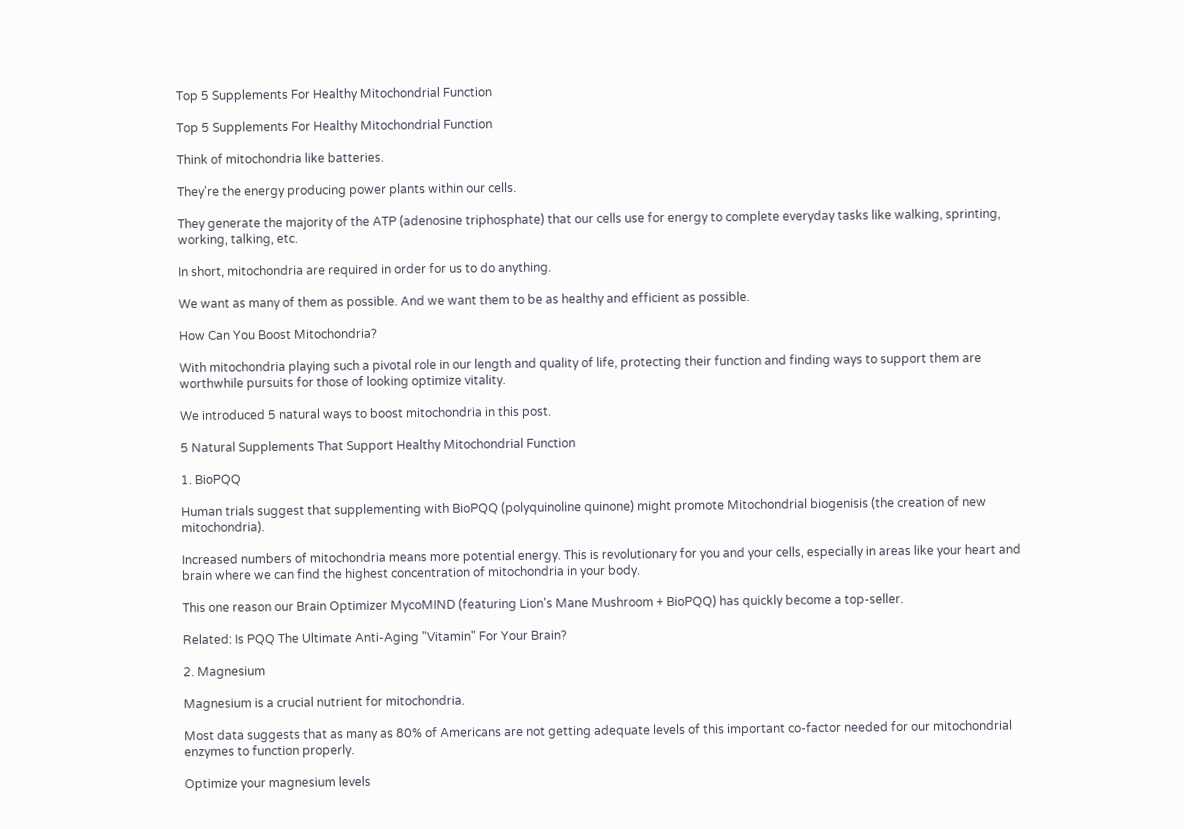Top 5 Supplements For Healthy Mitochondrial Function

Top 5 Supplements For Healthy Mitochondrial Function

Think of mitochondria like batteries.

They're the energy producing power plants within our cells.

They generate the majority of the ATP (adenosine triphosphate) that our cells use for energy to complete everyday tasks like walking, sprinting, working, talking, etc.

In short, mitochondria are required in order for us to do anything.

We want as many of them as possible. And we want them to be as healthy and efficient as possible.

How Can You Boost Mitochondria?

With mitochondria playing such a pivotal role in our length and quality of life, protecting their function and finding ways to support them are worthwhile pursuits for those of looking optimize vitality.

We introduced 5 natural ways to boost mitochondria in this post.

5 Natural Supplements That Support Healthy Mitochondrial Function

1. BioPQQ

Human trials suggest that supplementing with BioPQQ (polyquinoline quinone) might promote Mitochondrial biogenisis (the creation of new mitochondria).

Increased numbers of mitochondria means more potential energy. This is revolutionary for you and your cells, especially in areas like your heart and brain where we can find the highest concentration of mitochondria in your body.

This one reason our Brain Optimizer MycoMIND (featuring Lion's Mane Mushroom + BioPQQ) has quickly become a top-seller.

Related: Is PQQ The Ultimate Anti-Aging "Vitamin" For Your Brain?

2. Magnesium

Magnesium is a crucial nutrient for mitochondria.

Most data suggests that as many as 80% of Americans are not getting adequate levels of this important co-factor needed for our mitochondrial enzymes to function properly.

Optimize your magnesium levels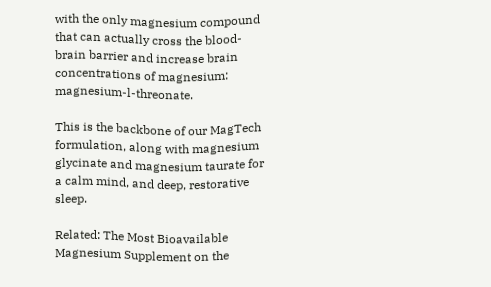with the only magnesium compound that can actually cross the blood-brain barrier and increase brain concentrations of magnesium: magnesium-l-threonate.

This is the backbone of our MagTech formulation, along with magnesium glycinate and magnesium taurate for a calm mind, and deep, restorative sleep.

Related: The Most Bioavailable Magnesium Supplement on the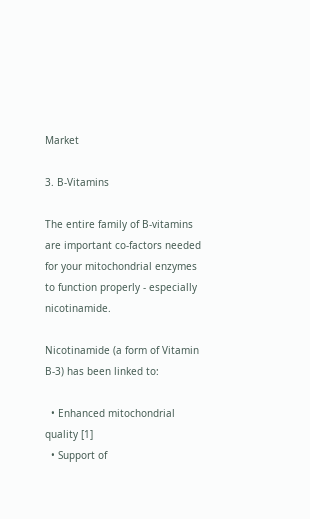Market

3. B-Vitamins

The entire family of B-vitamins are important co-factors needed for your mitochondrial enzymes to function properly - especially nicotinamide.

Nicotinamide (a form of Vitamin B-3) has been linked to:

  • Enhanced mitochondrial quality [1]
  • Support of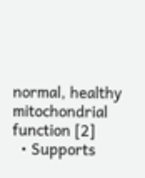normal, healthy mitochondrial function [2]
  • Supports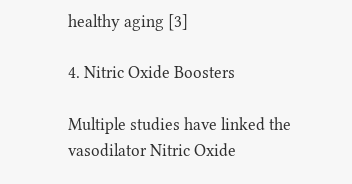healthy aging [3]

4. Nitric Oxide Boosters

Multiple studies have linked the vasodilator Nitric Oxide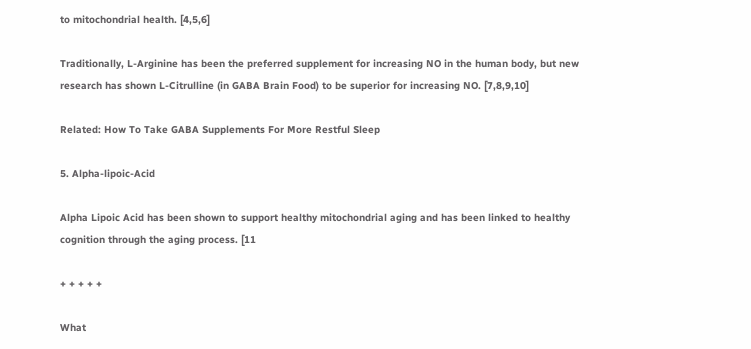to mitochondrial health. [4,5,6]

Traditionally, L-Arginine has been the preferred supplement for increasing NO in the human body, but new research has shown L-Citrulline (in GABA Brain Food) to be superior for increasing NO. [7,8,9,10]

Related: How To Take GABA Supplements For More Restful Sleep

5. Alpha-lipoic-Acid

Alpha Lipoic Acid has been shown to support healthy mitochondrial aging and has been linked to healthy cognition through the aging process. [11

+ + + + +

What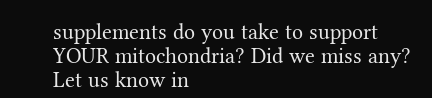supplements do you take to support YOUR mitochondria? Did we miss any?
Let us know in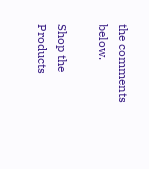the comments below.

Shop the Products